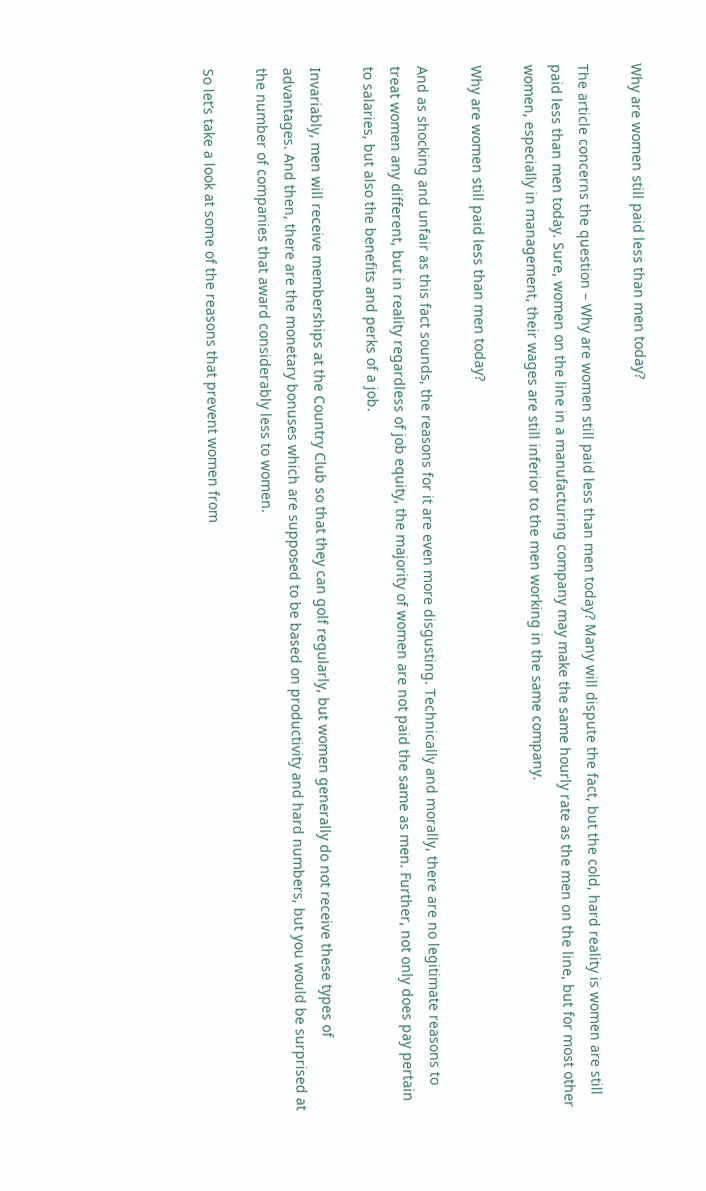Why are women still paid less than men today?

The article concerns the question – Why are women still paid less than men today? Many will dispute the fact, but the cold, hard reality is women are still paid less than men today. Sure, women on the line in a manufacturing company may make the same hourly rate as the men on the line, but for most other women, especially in management, their wages are still inferior to the men working in the same company.

Why are women still paid less than men today?

And as shocking and unfair as this fact sounds, the reasons for it are even more disgusting. Technically and morally, there are no legitimate reasons to treat women any different, but in reality regardless of job equity, the majority of women are not paid the same as men. Further, not only does pay pertain to salaries, but also the benefits and perks of a job.

Invariably, men will receive memberships at the Country Club so that they can golf regularly, but women generally do not receive these types of advantages. And then, there are the monetary bonuses which are supposed to be based on productivity and hard numbers, but you would be surprised at the number of companies that award considerably less to women.

So let’s take a look at some of the reasons that prevent women from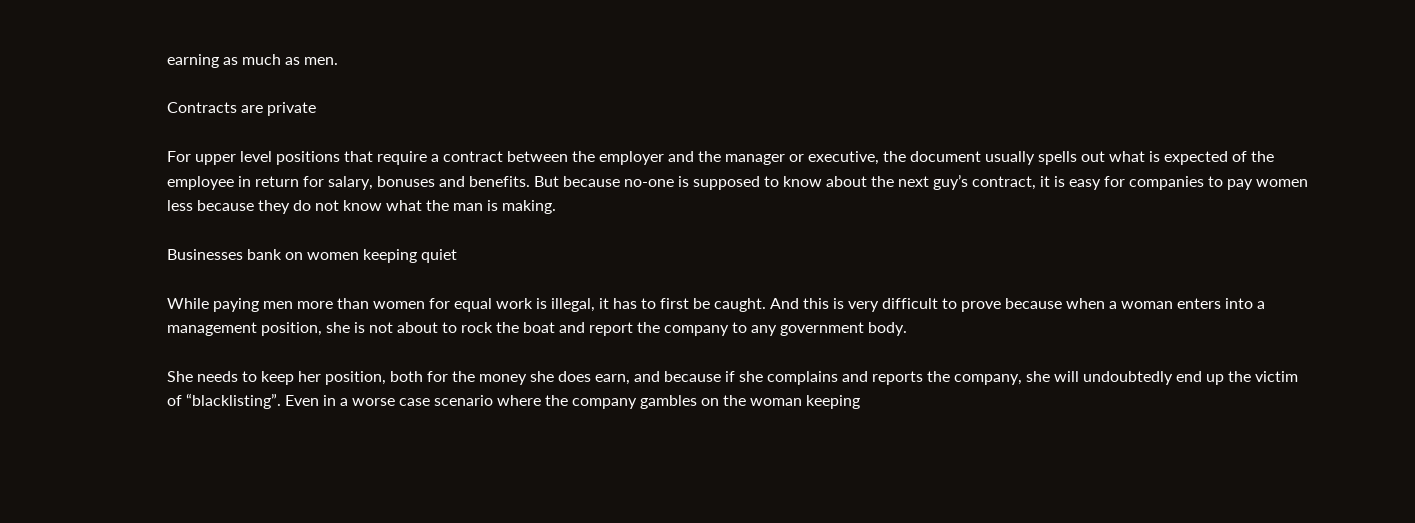earning as much as men.

Contracts are private

For upper level positions that require a contract between the employer and the manager or executive, the document usually spells out what is expected of the employee in return for salary, bonuses and benefits. But because no-one is supposed to know about the next guy’s contract, it is easy for companies to pay women less because they do not know what the man is making.

Businesses bank on women keeping quiet

While paying men more than women for equal work is illegal, it has to first be caught. And this is very difficult to prove because when a woman enters into a management position, she is not about to rock the boat and report the company to any government body.

She needs to keep her position, both for the money she does earn, and because if she complains and reports the company, she will undoubtedly end up the victim of “blacklisting”. Even in a worse case scenario where the company gambles on the woman keeping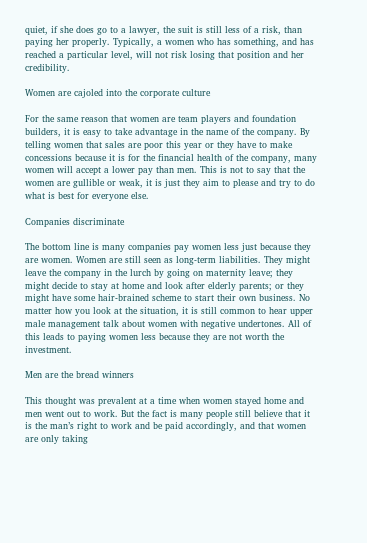quiet, if she does go to a lawyer, the suit is still less of a risk, than paying her properly. Typically, a women who has something, and has reached a particular level, will not risk losing that position and her credibility.

Women are cajoled into the corporate culture

For the same reason that women are team players and foundation builders, it is easy to take advantage in the name of the company. By telling women that sales are poor this year or they have to make concessions because it is for the financial health of the company, many women will accept a lower pay than men. This is not to say that the women are gullible or weak, it is just they aim to please and try to do what is best for everyone else.

Companies discriminate

The bottom line is many companies pay women less just because they are women. Women are still seen as long-term liabilities. They might leave the company in the lurch by going on maternity leave; they might decide to stay at home and look after elderly parents; or they might have some hair-brained scheme to start their own business. No matter how you look at the situation, it is still common to hear upper male management talk about women with negative undertones. All of this leads to paying women less because they are not worth the investment.

Men are the bread winners

This thought was prevalent at a time when women stayed home and men went out to work. But the fact is many people still believe that it is the man’s right to work and be paid accordingly, and that women are only taking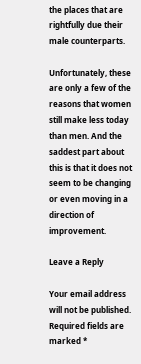the places that are rightfully due their male counterparts.

Unfortunately, these are only a few of the reasons that women still make less today than men. And the saddest part about this is that it does not seem to be changing or even moving in a direction of improvement.

Leave a Reply

Your email address will not be published. Required fields are marked *